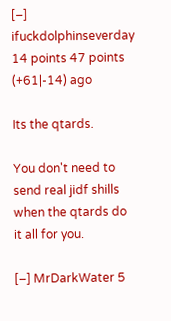[–] ifuckdolphinseverday 14 points 47 points (+61|-14) ago

Its the qtards.

You don't need to send real jidf shills when the qtards do it all for you.

[–] MrDarkWater 5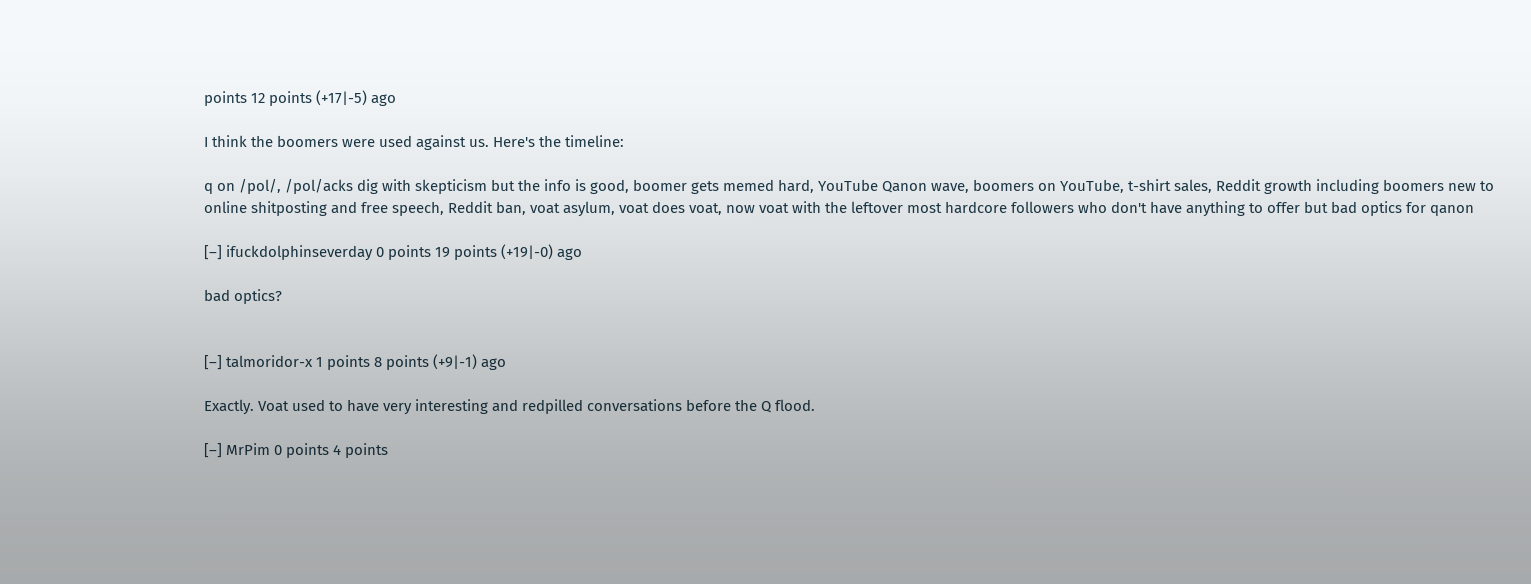points 12 points (+17|-5) ago

I think the boomers were used against us. Here's the timeline:

q on /pol/, /pol/acks dig with skepticism but the info is good, boomer gets memed hard, YouTube Qanon wave, boomers on YouTube, t-shirt sales, Reddit growth including boomers new to online shitposting and free speech, Reddit ban, voat asylum, voat does voat, now voat with the leftover most hardcore followers who don't have anything to offer but bad optics for qanon

[–] ifuckdolphinseverday 0 points 19 points (+19|-0) ago

bad optics?


[–] talmoridor-x 1 points 8 points (+9|-1) ago

Exactly. Voat used to have very interesting and redpilled conversations before the Q flood.

[–] MrPim 0 points 4 points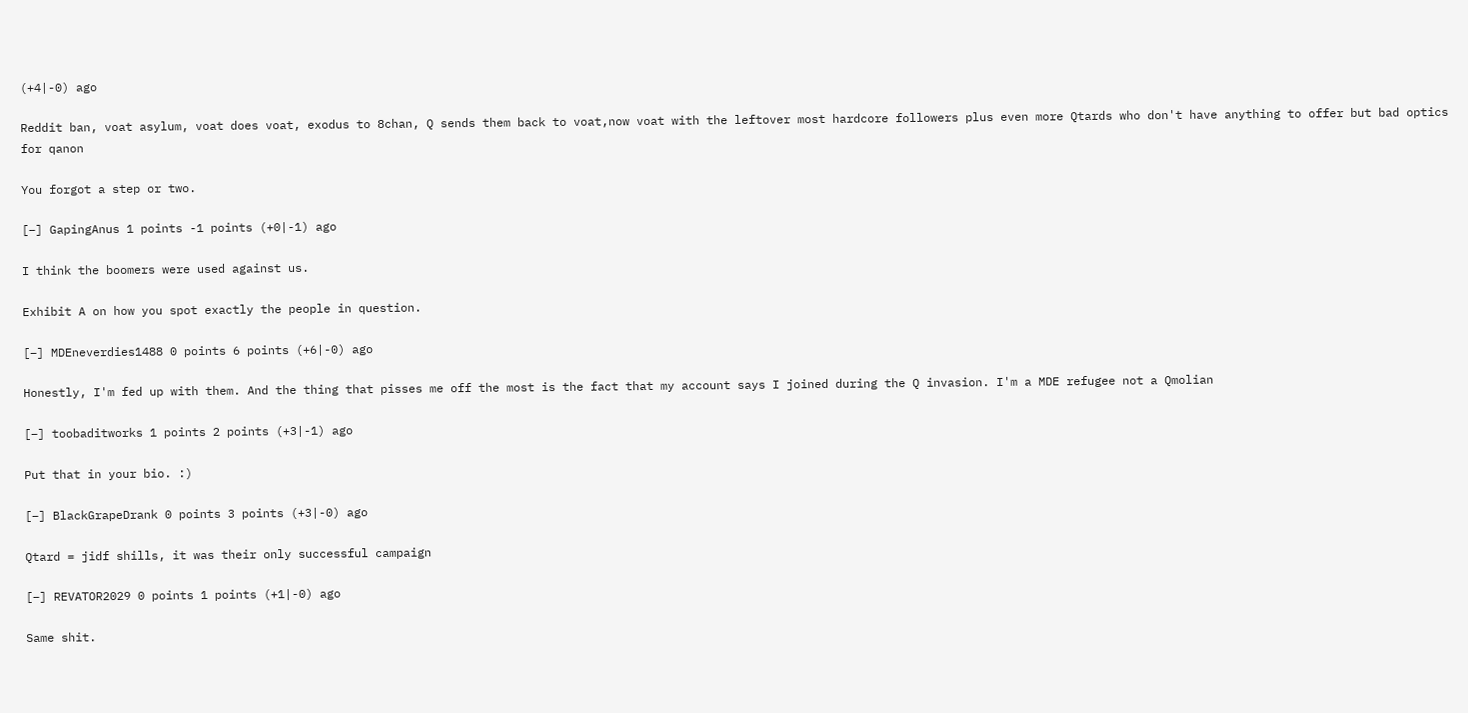(+4|-0) ago

Reddit ban, voat asylum, voat does voat, exodus to 8chan, Q sends them back to voat,now voat with the leftover most hardcore followers plus even more Qtards who don't have anything to offer but bad optics for qanon

You forgot a step or two.

[–] GapingAnus 1 points -1 points (+0|-1) ago

I think the boomers were used against us.

Exhibit A on how you spot exactly the people in question.

[–] MDEneverdies1488 0 points 6 points (+6|-0) ago

Honestly, I'm fed up with them. And the thing that pisses me off the most is the fact that my account says I joined during the Q invasion. I'm a MDE refugee not a Qmolian

[–] toobaditworks 1 points 2 points (+3|-1) ago

Put that in your bio. :)

[–] BlackGrapeDrank 0 points 3 points (+3|-0) ago

Qtard = jidf shills, it was their only successful campaign

[–] REVATOR2029 0 points 1 points (+1|-0) ago

Same shit.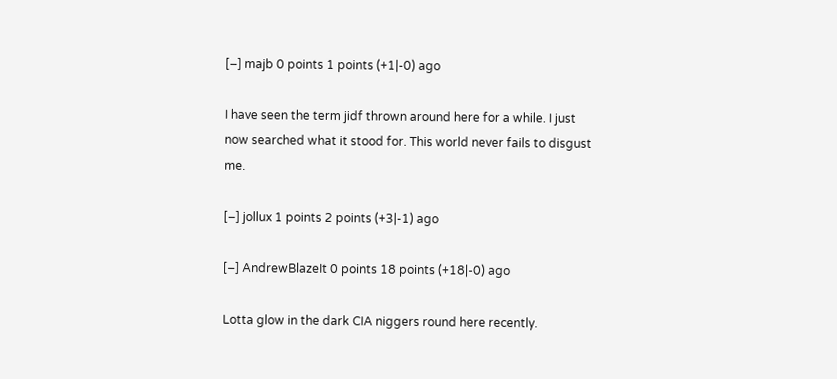[–] majb 0 points 1 points (+1|-0) ago

I have seen the term jidf thrown around here for a while. I just now searched what it stood for. This world never fails to disgust me.

[–] jollux 1 points 2 points (+3|-1) ago

[–] AndrewBlazeIt 0 points 18 points (+18|-0) ago

Lotta glow in the dark CIA niggers round here recently.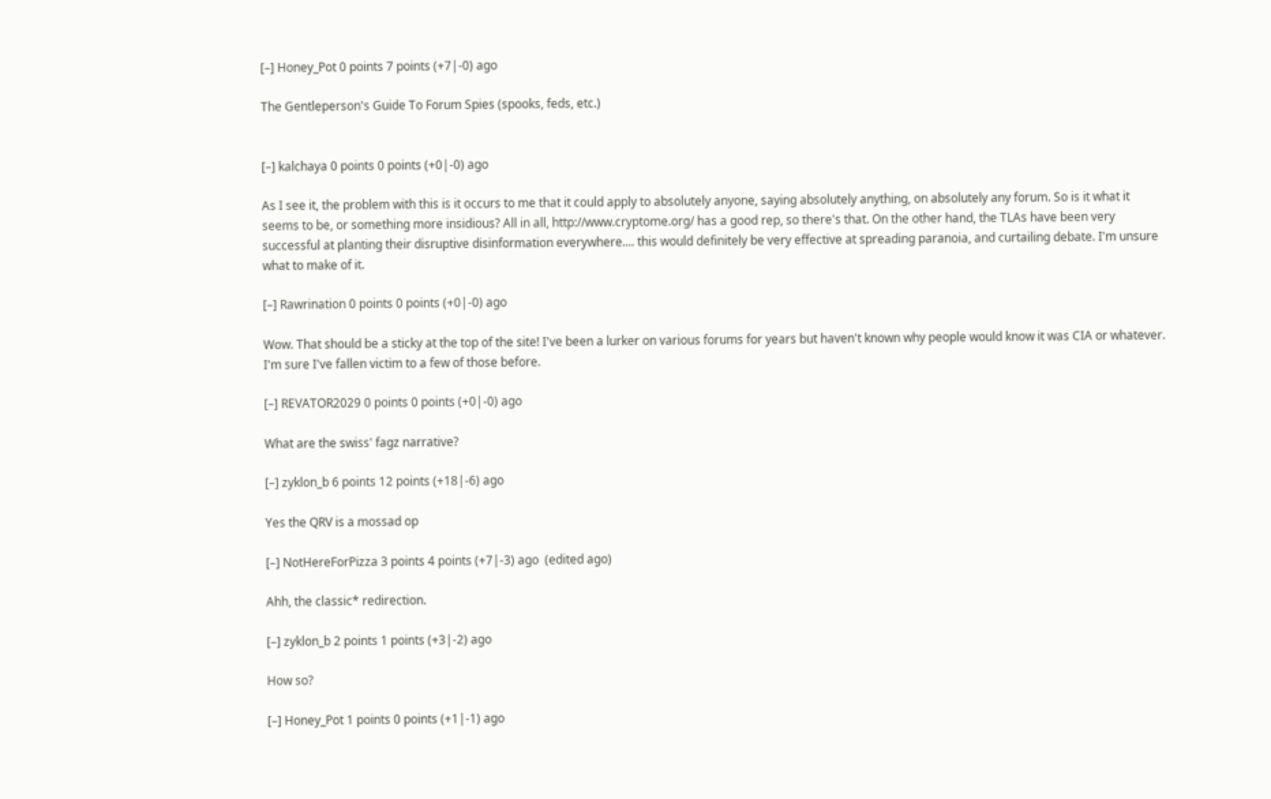[–] Honey_Pot 0 points 7 points (+7|-0) ago

The Gentleperson's Guide To Forum Spies (spooks, feds, etc.)


[–] kalchaya 0 points 0 points (+0|-0) ago

As I see it, the problem with this is it occurs to me that it could apply to absolutely anyone, saying absolutely anything, on absolutely any forum. So is it what it seems to be, or something more insidious? All in all, http://www.cryptome.org/ has a good rep, so there's that. On the other hand, the TLAs have been very successful at planting their disruptive disinformation everywhere.... this would definitely be very effective at spreading paranoia, and curtailing debate. I'm unsure what to make of it.

[–] Rawrination 0 points 0 points (+0|-0) ago

Wow. That should be a sticky at the top of the site! I've been a lurker on various forums for years but haven't known why people would know it was CIA or whatever. I'm sure I've fallen victim to a few of those before.

[–] REVATOR2029 0 points 0 points (+0|-0) ago

What are the swiss' fagz narrative?

[–] zyklon_b 6 points 12 points (+18|-6) ago

Yes the QRV is a mossad op

[–] NotHereForPizza 3 points 4 points (+7|-3) ago  (edited ago)

Ahh, the classic* redirection.

[–] zyklon_b 2 points 1 points (+3|-2) ago

How so?

[–] Honey_Pot 1 points 0 points (+1|-1) ago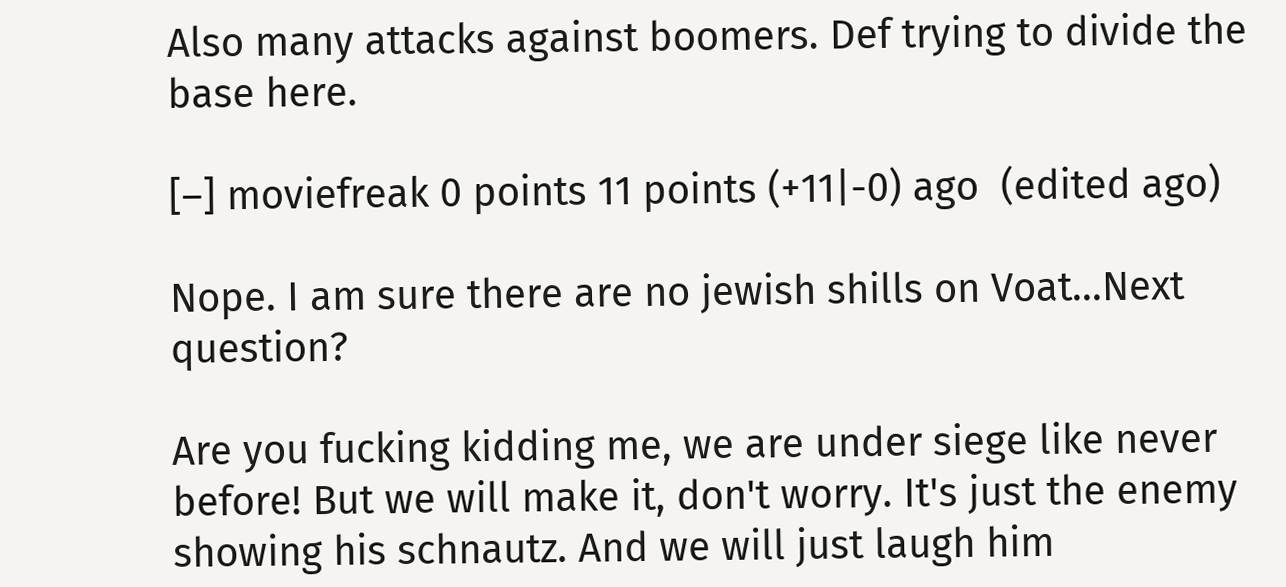Also many attacks against boomers. Def trying to divide the base here.

[–] moviefreak 0 points 11 points (+11|-0) ago  (edited ago)

Nope. I am sure there are no jewish shills on Voat...Next question?

Are you fucking kidding me, we are under siege like never before! But we will make it, don't worry. It's just the enemy showing his schnautz. And we will just laugh him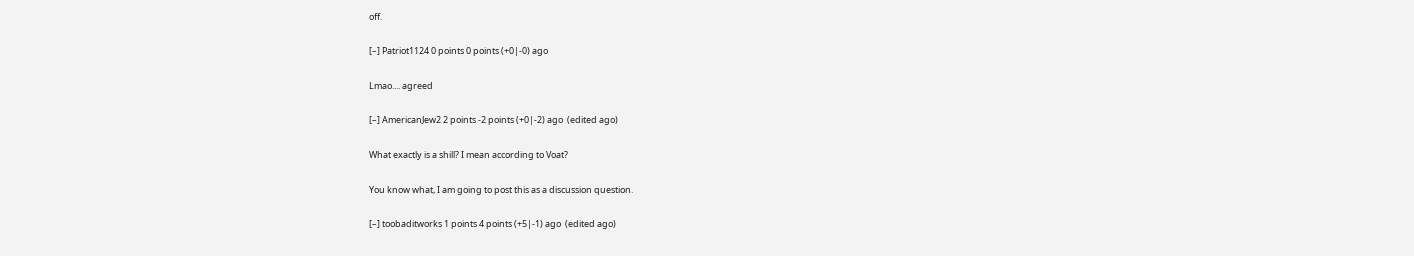off.

[–] Patriot1124 0 points 0 points (+0|-0) ago

Lmao.... agreed

[–] AmericanJew2 2 points -2 points (+0|-2) ago  (edited ago)

What exactly is a shill? I mean according to Voat?

You know what, I am going to post this as a discussion question.

[–] toobaditworks 1 points 4 points (+5|-1) ago  (edited ago)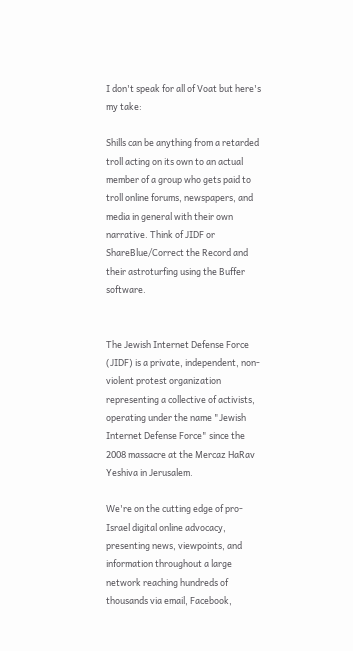I don't speak for all of Voat but here's my take:

Shills can be anything from a retarded troll acting on its own to an actual member of a group who gets paid to troll online forums, newspapers, and media in general with their own narrative. Think of JIDF or ShareBlue/Correct the Record and their astroturfing using the Buffer software.


The Jewish Internet Defense Force (JIDF) is a private, independent, non-violent protest organization representing a collective of activists, operating under the name "Jewish Internet Defense Force" since the 2008 massacre at the Mercaz HaRav Yeshiva in Jerusalem.

We're on the cutting edge of pro-Israel digital online advocacy, presenting news, viewpoints, and information throughout a large network reaching hundreds of thousands via email, Facebook,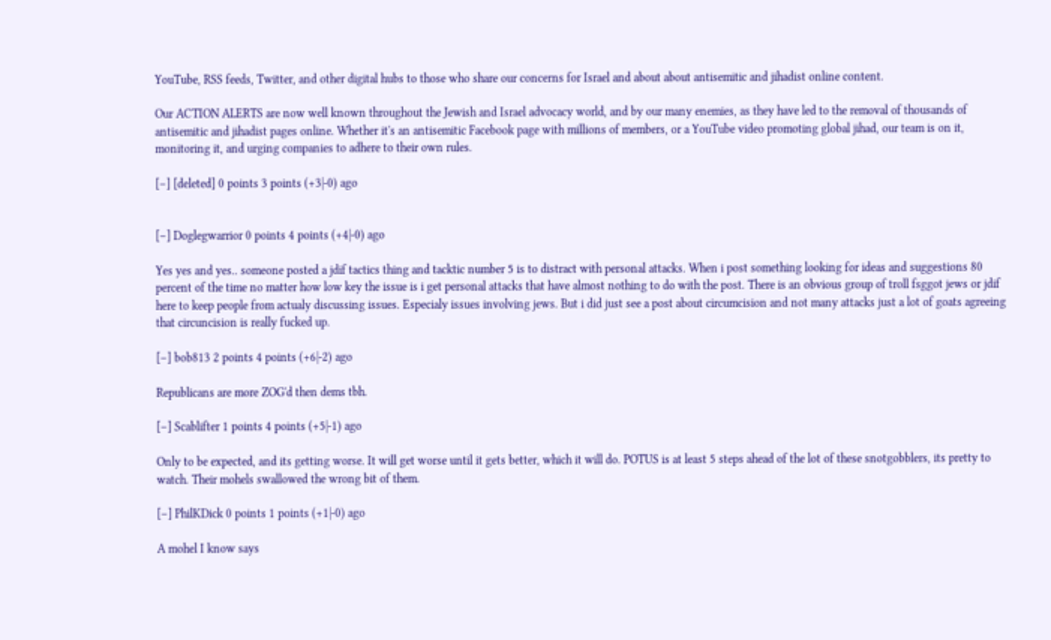YouTube, RSS feeds, Twitter, and other digital hubs to those who share our concerns for Israel and about about antisemitic and jihadist online content.

Our ACTION ALERTS are now well known throughout the Jewish and Israel advocacy world, and by our many enemies, as they have led to the removal of thousands of antisemitic and jihadist pages online. Whether it's an antisemitic Facebook page with millions of members, or a YouTube video promoting global jihad, our team is on it, monitoring it, and urging companies to adhere to their own rules.

[–] [deleted] 0 points 3 points (+3|-0) ago


[–] Doglegwarrior 0 points 4 points (+4|-0) ago

Yes yes and yes.. someone posted a jdif tactics thing and tacktic number 5 is to distract with personal attacks. When i post something looking for ideas and suggestions 80 percent of the time no matter how low key the issue is i get personal attacks that have almost nothing to do with the post. There is an obvious group of troll fsggot jews or jdif here to keep people from actualy discussing issues. Especialy issues involving jews. But i did just see a post about circumcision and not many attacks just a lot of goats agreeing that circuncision is really fucked up.

[–] bob813 2 points 4 points (+6|-2) ago

Republicans are more ZOG'd then dems tbh.

[–] Scablifter 1 points 4 points (+5|-1) ago

Only to be expected, and its getting worse. It will get worse until it gets better, which it will do. POTUS is at least 5 steps ahead of the lot of these snotgobblers, its pretty to watch. Their mohels swallowed the wrong bit of them.

[–] PhilKDick 0 points 1 points (+1|-0) ago

A mohel I know says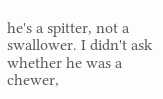he's a spitter, not a swallower. I didn't ask whether he was a chewer,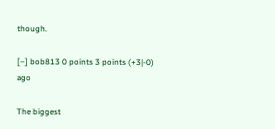though.

[–] bob813 0 points 3 points (+3|-0) ago

The biggest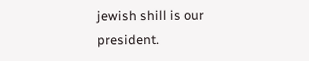jewish shill is our president.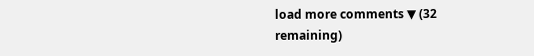load more comments ▼ (32 remaining)